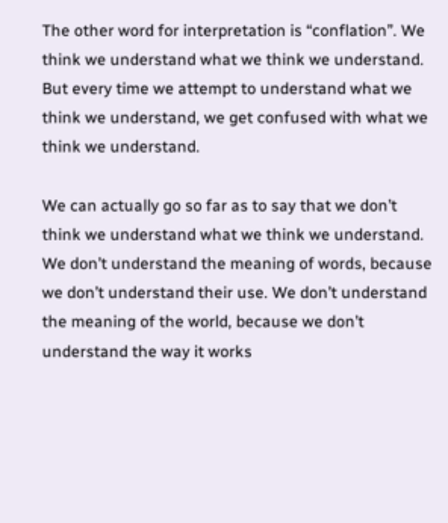The other word for interpretation is “conflation”. We think we understand what we think we understand. But every time we attempt to understand what we think we understand, we get confused with what we think we understand.

We can actually go so far as to say that we don’t think we understand what we think we understand. We don’t understand the meaning of words, because we don’t understand their use. We don’t understand the meaning of the world, because we don’t understand the way it works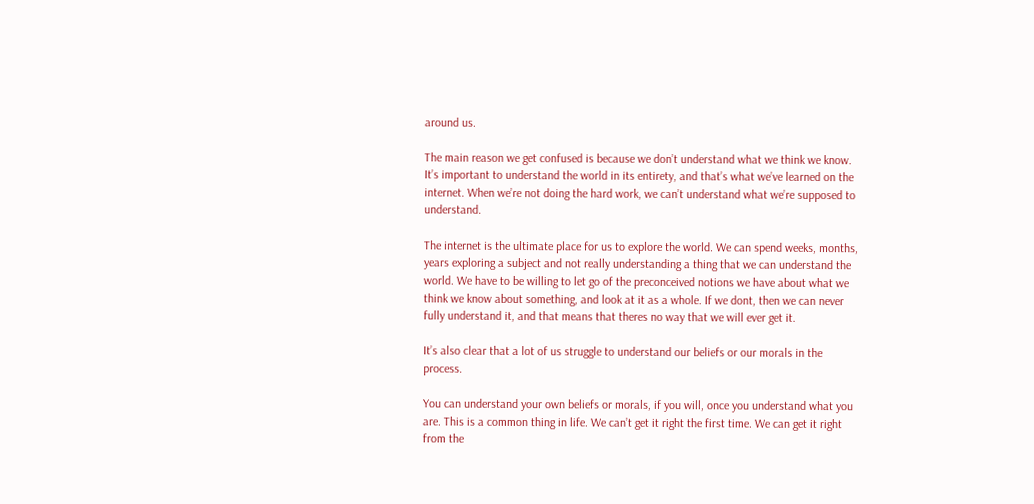around us.

The main reason we get confused is because we don’t understand what we think we know. It’s important to understand the world in its entirety, and that’s what we’ve learned on the internet. When we’re not doing the hard work, we can’t understand what we’re supposed to understand.

The internet is the ultimate place for us to explore the world. We can spend weeks, months, years exploring a subject and not really understanding a thing that we can understand the world. We have to be willing to let go of the preconceived notions we have about what we think we know about something, and look at it as a whole. If we dont, then we can never fully understand it, and that means that theres no way that we will ever get it.

It’s also clear that a lot of us struggle to understand our beliefs or our morals in the process.

You can understand your own beliefs or morals, if you will, once you understand what you are. This is a common thing in life. We can’t get it right the first time. We can get it right from the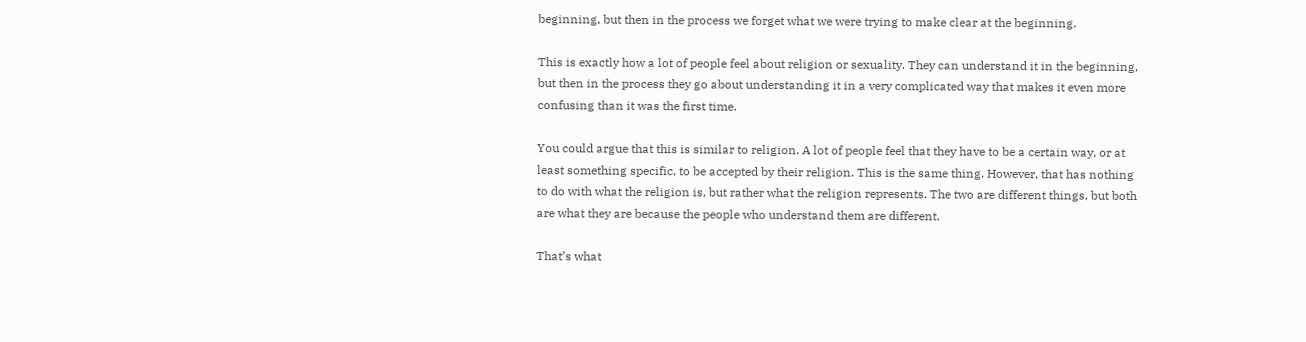beginning, but then in the process we forget what we were trying to make clear at the beginning.

This is exactly how a lot of people feel about religion or sexuality. They can understand it in the beginning, but then in the process they go about understanding it in a very complicated way that makes it even more confusing than it was the first time.

You could argue that this is similar to religion. A lot of people feel that they have to be a certain way, or at least something specific, to be accepted by their religion. This is the same thing. However, that has nothing to do with what the religion is, but rather what the religion represents. The two are different things, but both are what they are because the people who understand them are different.

That’s what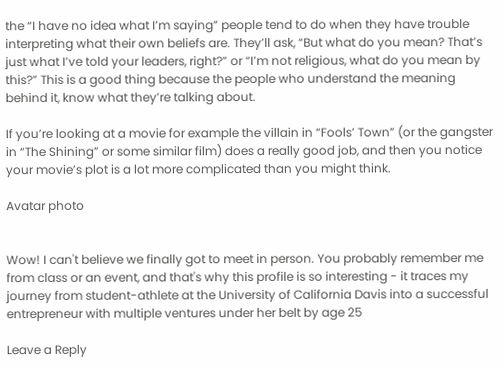the “I have no idea what I’m saying” people tend to do when they have trouble interpreting what their own beliefs are. They’ll ask, “But what do you mean? That’s just what I’ve told your leaders, right?” or “I’m not religious, what do you mean by this?” This is a good thing because the people who understand the meaning behind it, know what they’re talking about.

If you’re looking at a movie for example the villain in “Fools’ Town” (or the gangster in “The Shining” or some similar film) does a really good job, and then you notice your movie’s plot is a lot more complicated than you might think.

Avatar photo


Wow! I can't believe we finally got to meet in person. You probably remember me from class or an event, and that's why this profile is so interesting - it traces my journey from student-athlete at the University of California Davis into a successful entrepreneur with multiple ventures under her belt by age 25

Leave a Reply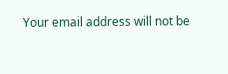Your email address will not be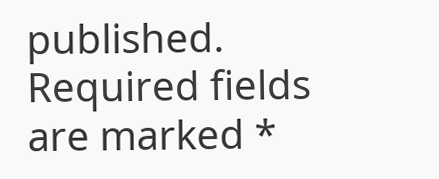published. Required fields are marked *